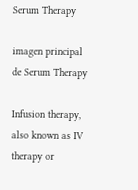Serum Therapy

imagen principal de Serum Therapy

Infusion therapy, also known as IV therapy or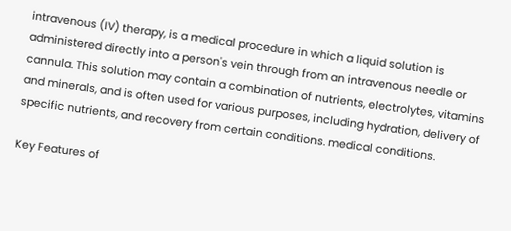intravenous (IV) therapy, is a medical procedure in which a liquid solution is administered directly into a person's vein through from an intravenous needle or cannula. This solution may contain a combination of nutrients, electrolytes, vitamins and minerals, and is often used for various purposes, including hydration, delivery of specific nutrients, and recovery from certain conditions. medical conditions.

Key Features of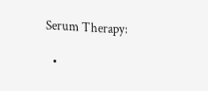Serum Therapy:

  •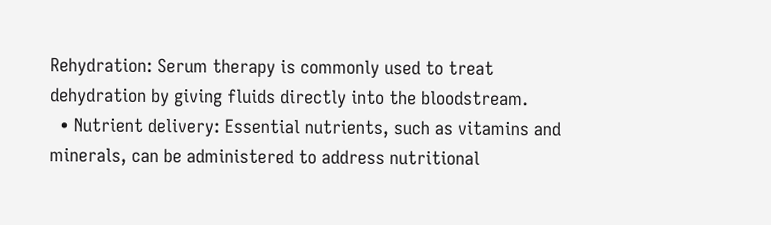Rehydration: Serum therapy is commonly used to treat dehydration by giving fluids directly into the bloodstream.
  • Nutrient delivery: Essential nutrients, such as vitamins and minerals, can be administered to address nutritional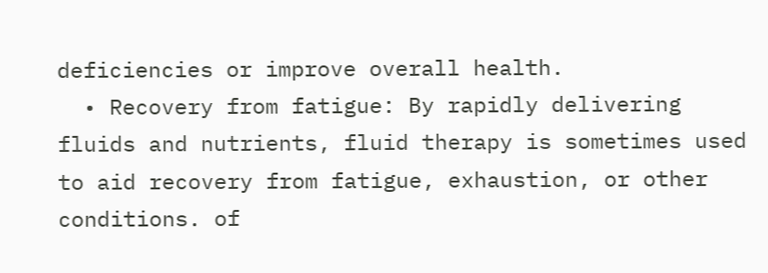deficiencies or improve overall health.
  • Recovery from fatigue: By rapidly delivering fluids and nutrients, fluid therapy is sometimes used to aid recovery from fatigue, exhaustion, or other conditions. of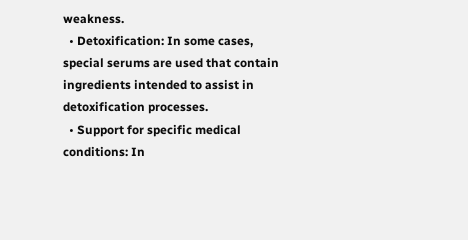weakness.
  • Detoxification: In some cases, special serums are used that contain ingredients intended to assist in detoxification processes.
  • Support for specific medical conditions: In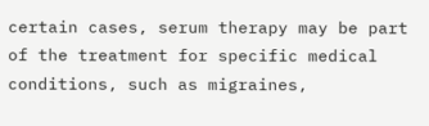certain cases, serum therapy may be part of the treatment for specific medical conditions, such as migraines,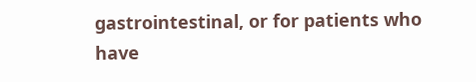gastrointestinal, or for patients who have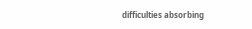difficulties absorbing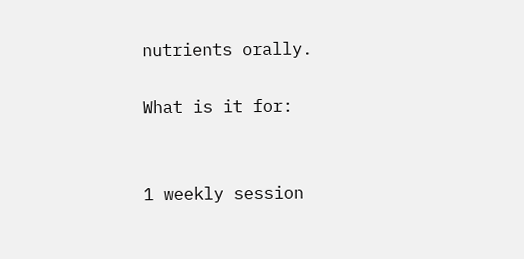nutrients orally.

What is it for:


1 weekly session